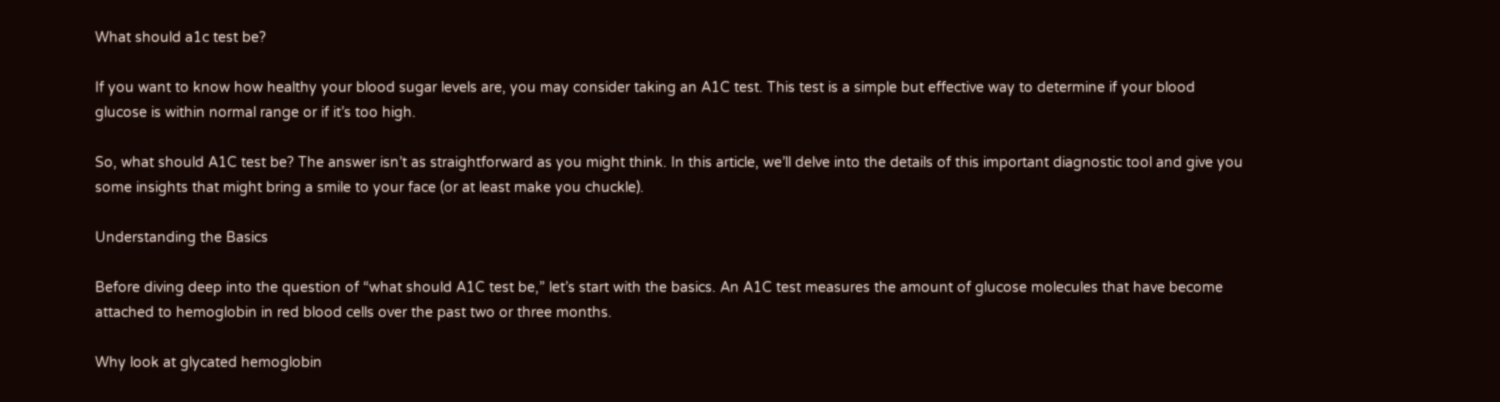What should a1c test be?

If you want to know how healthy your blood sugar levels are, you may consider taking an A1C test. This test is a simple but effective way to determine if your blood glucose is within normal range or if it’s too high.

So, what should A1C test be? The answer isn’t as straightforward as you might think. In this article, we’ll delve into the details of this important diagnostic tool and give you some insights that might bring a smile to your face (or at least make you chuckle).

Understanding the Basics

Before diving deep into the question of “what should A1C test be,” let’s start with the basics. An A1C test measures the amount of glucose molecules that have become attached to hemoglobin in red blood cells over the past two or three months.

Why look at glycated hemoglobin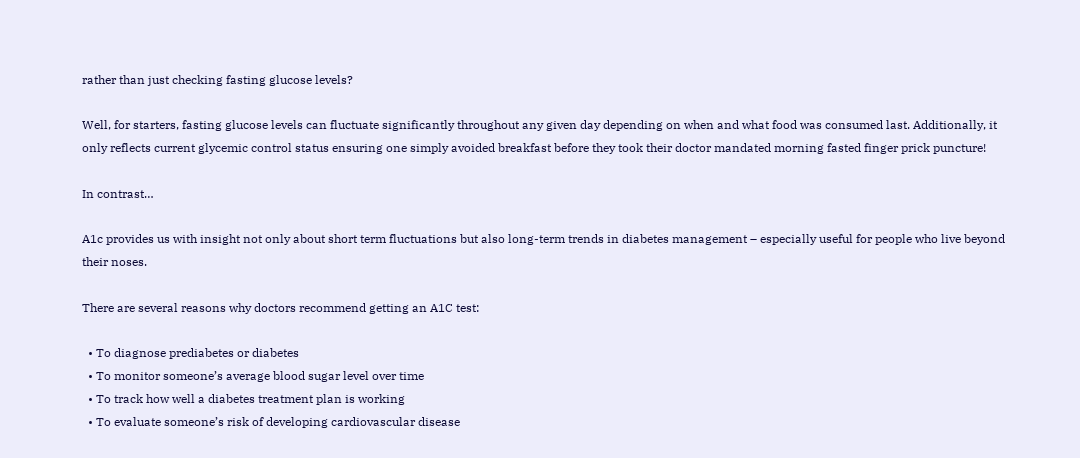rather than just checking fasting glucose levels?

Well, for starters, fasting glucose levels can fluctuate significantly throughout any given day depending on when and what food was consumed last. Additionally, it only reflects current glycemic control status ensuring one simply avoided breakfast before they took their doctor mandated morning fasted finger prick puncture!

In contrast…

A1c provides us with insight not only about short term fluctuations but also long-term trends in diabetes management – especially useful for people who live beyond their noses.

There are several reasons why doctors recommend getting an A1C test:

  • To diagnose prediabetes or diabetes
  • To monitor someone’s average blood sugar level over time
  • To track how well a diabetes treatment plan is working
  • To evaluate someone’s risk of developing cardiovascular disease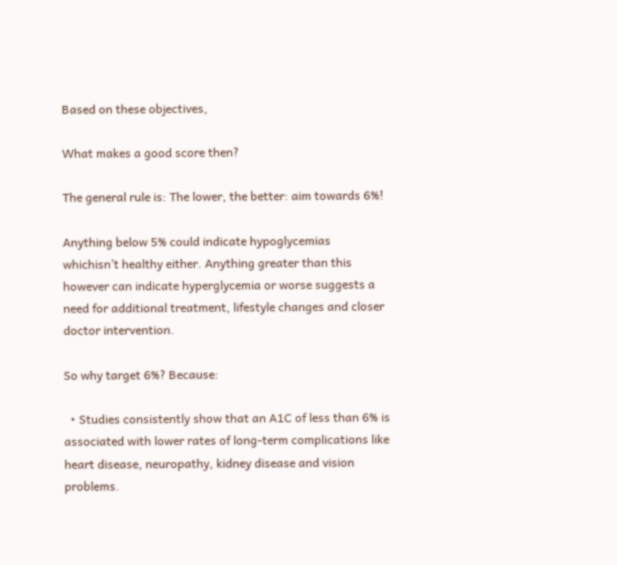Based on these objectives,

What makes a good score then?

The general rule is: The lower, the better: aim towards 6%!

Anything below 5% could indicate hypoglycemias whichisn’t healthy either. Anything greater than this however can indicate hyperglycemia or worse suggests a need for additional treatment, lifestyle changes and closer doctor intervention.

So why target 6%? Because:

  • Studies consistently show that an A1C of less than 6% is associated with lower rates of long-term complications like heart disease, neuropathy, kidney disease and vision problems.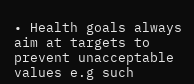• Health goals always aim at targets to prevent unacceptable values e.g such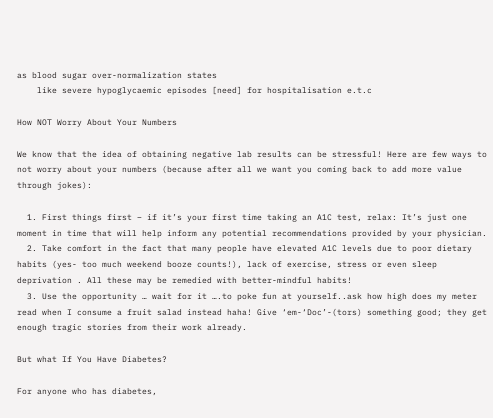as blood sugar over-normalization states
    like severe hypoglycaemic episodes [need] for hospitalisation e.t.c

How NOT Worry About Your Numbers

We know that the idea of obtaining negative lab results can be stressful! Here are few ways to not worry about your numbers (because after all we want you coming back to add more value through jokes):

  1. First things first – if it’s your first time taking an A1C test, relax: It’s just one moment in time that will help inform any potential recommendations provided by your physician.
  2. Take comfort in the fact that many people have elevated A1C levels due to poor dietary habits (yes- too much weekend booze counts!), lack of exercise, stress or even sleep deprivation . All these may be remedied with better-mindful habits!
  3. Use the opportunity … wait for it ….to poke fun at yourself..ask how high does my meter read when I consume a fruit salad instead haha! Give ‘em-‘Doc’-(tors) something good; they get enough tragic stories from their work already.

But what If You Have Diabetes?

For anyone who has diabetes,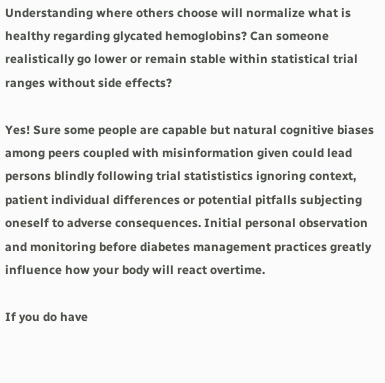Understanding where others choose will normalize what is healthy regarding glycated hemoglobins? Can someone realistically go lower or remain stable within statistical trial ranges without side effects?

Yes! Sure some people are capable but natural cognitive biases among peers coupled with misinformation given could lead persons blindly following trial statististics ignoring context, patient individual differences or potential pitfalls subjecting oneself to adverse consequences. Initial personal observation and monitoring before diabetes management practices greatly influence how your body will react overtime.

If you do have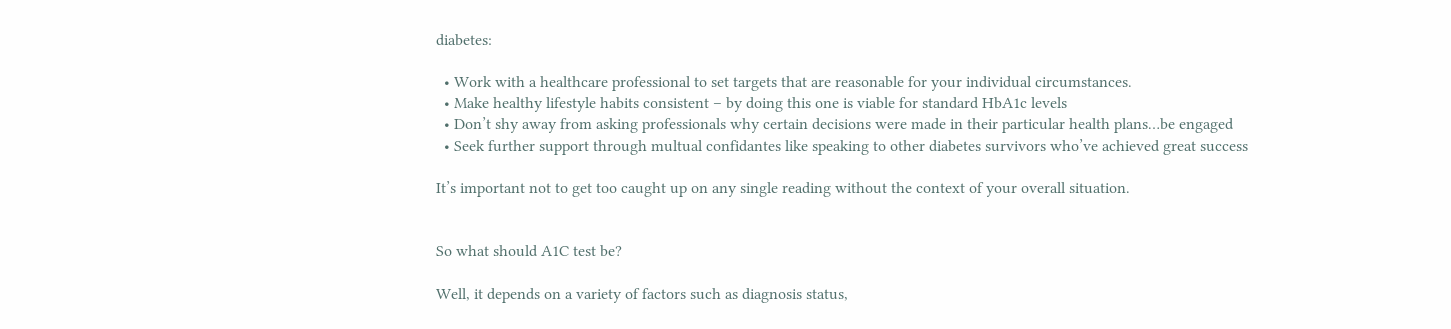diabetes:

  • Work with a healthcare professional to set targets that are reasonable for your individual circumstances.
  • Make healthy lifestyle habits consistent – by doing this one is viable for standard HbA1c levels
  • Don’t shy away from asking professionals why certain decisions were made in their particular health plans…be engaged
  • Seek further support through multual confidantes like speaking to other diabetes survivors who’ve achieved great success

It’s important not to get too caught up on any single reading without the context of your overall situation.


So what should A1C test be?

Well, it depends on a variety of factors such as diagnosis status,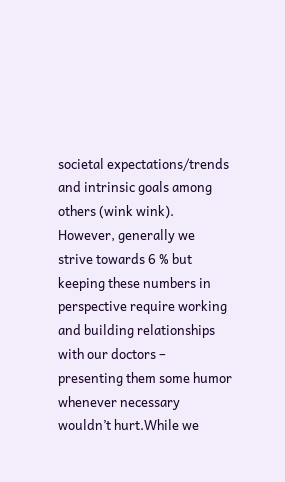societal expectations/trends and intrinsic goals among others (wink wink). However, generally we strive towards 6 % but keeping these numbers in perspective require working and building relationships with our doctors – presenting them some humor whenever necessary wouldn’t hurt.While we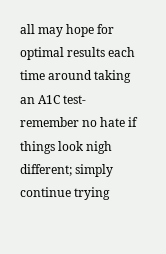all may hope for optimal results each time around taking an A1C test- remember no hate if things look nigh different; simply continue trying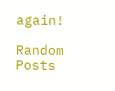again!

Random Posts